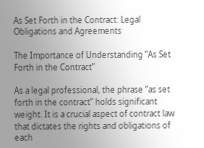As Set Forth in the Contract: Legal Obligations and Agreements

The Importance of Understanding “As Set Forth in the Contract”

As a legal professional, the phrase “as set forth in the contract” holds significant weight. It is a crucial aspect of contract law that dictates the rights and obligations of each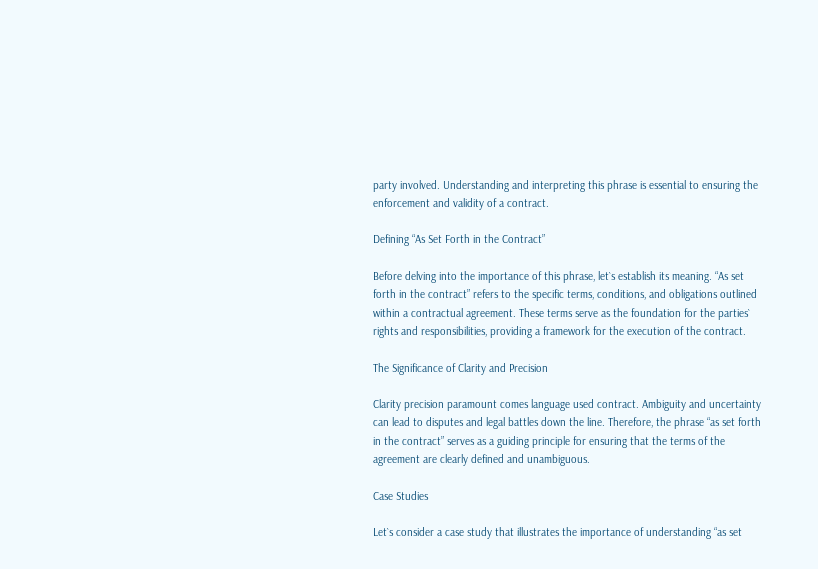party involved. Understanding and interpreting this phrase is essential to ensuring the enforcement and validity of a contract.

Defining “As Set Forth in the Contract”

Before delving into the importance of this phrase, let`s establish its meaning. “As set forth in the contract” refers to the specific terms, conditions, and obligations outlined within a contractual agreement. These terms serve as the foundation for the parties` rights and responsibilities, providing a framework for the execution of the contract.

The Significance of Clarity and Precision

Clarity precision paramount comes language used contract. Ambiguity and uncertainty can lead to disputes and legal battles down the line. Therefore, the phrase “as set forth in the contract” serves as a guiding principle for ensuring that the terms of the agreement are clearly defined and unambiguous.

Case Studies

Let`s consider a case study that illustrates the importance of understanding “as set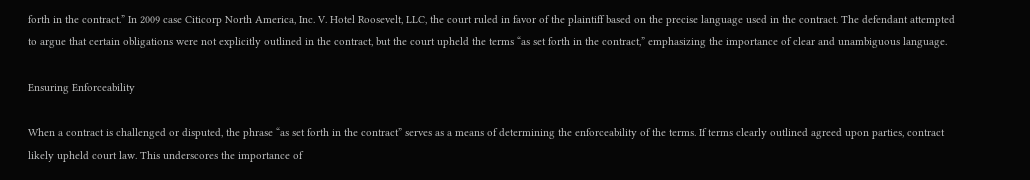forth in the contract.” In 2009 case Citicorp North America, Inc. V. Hotel Roosevelt, LLC, the court ruled in favor of the plaintiff based on the precise language used in the contract. The defendant attempted to argue that certain obligations were not explicitly outlined in the contract, but the court upheld the terms “as set forth in the contract,” emphasizing the importance of clear and unambiguous language.

Ensuring Enforceability

When a contract is challenged or disputed, the phrase “as set forth in the contract” serves as a means of determining the enforceability of the terms. If terms clearly outlined agreed upon parties, contract likely upheld court law. This underscores the importance of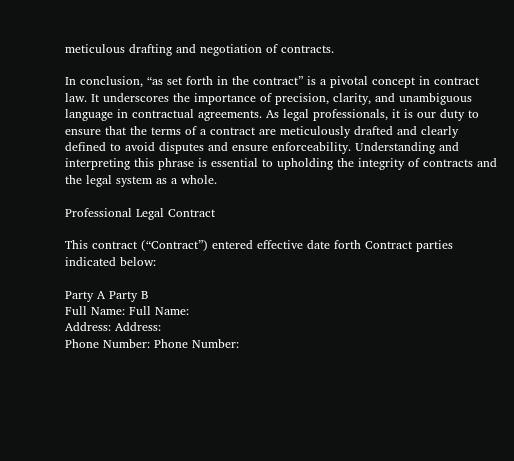meticulous drafting and negotiation of contracts.

In conclusion, “as set forth in the contract” is a pivotal concept in contract law. It underscores the importance of precision, clarity, and unambiguous language in contractual agreements. As legal professionals, it is our duty to ensure that the terms of a contract are meticulously drafted and clearly defined to avoid disputes and ensure enforceability. Understanding and interpreting this phrase is essential to upholding the integrity of contracts and the legal system as a whole.

Professional Legal Contract

This contract (“Contract”) entered effective date forth Contract parties indicated below:

Party A Party B
Full Name: Full Name:
Address: Address:
Phone Number: Phone Number: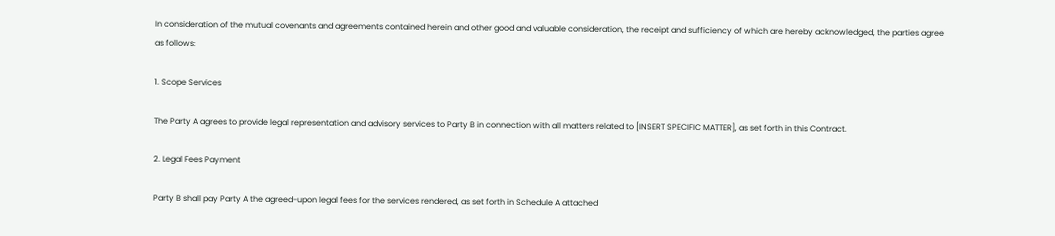In consideration of the mutual covenants and agreements contained herein and other good and valuable consideration, the receipt and sufficiency of which are hereby acknowledged, the parties agree as follows:

1. Scope Services

The Party A agrees to provide legal representation and advisory services to Party B in connection with all matters related to [INSERT SPECIFIC MATTER], as set forth in this Contract.

2. Legal Fees Payment

Party B shall pay Party A the agreed-upon legal fees for the services rendered, as set forth in Schedule A attached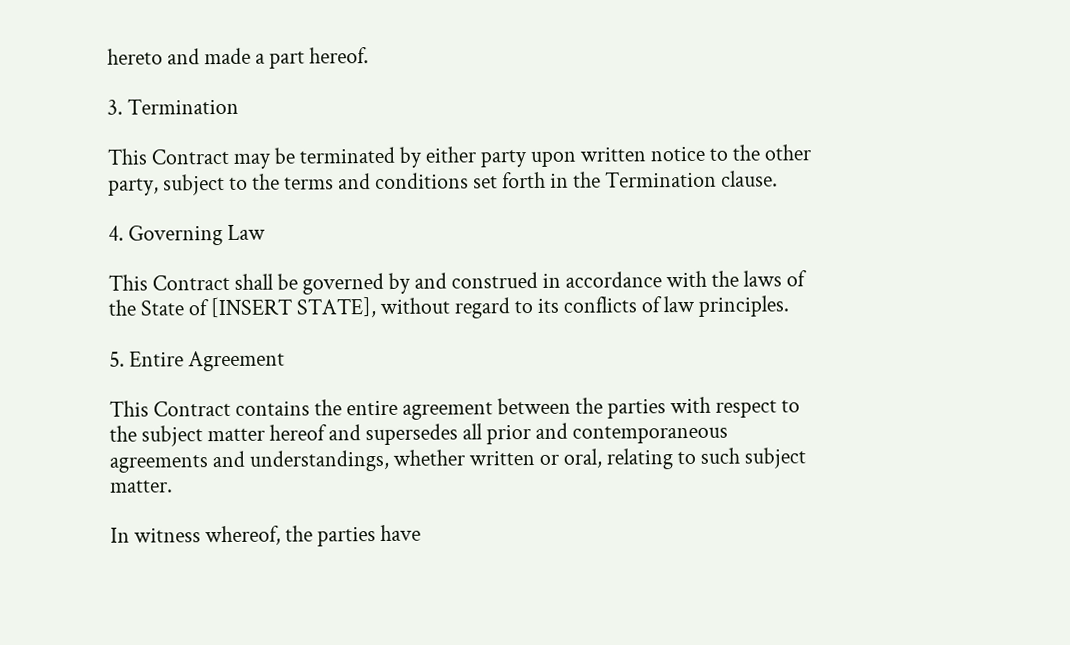hereto and made a part hereof.

3. Termination

This Contract may be terminated by either party upon written notice to the other party, subject to the terms and conditions set forth in the Termination clause.

4. Governing Law

This Contract shall be governed by and construed in accordance with the laws of the State of [INSERT STATE], without regard to its conflicts of law principles.

5. Entire Agreement

This Contract contains the entire agreement between the parties with respect to the subject matter hereof and supersedes all prior and contemporaneous agreements and understandings, whether written or oral, relating to such subject matter.

In witness whereof, the parties have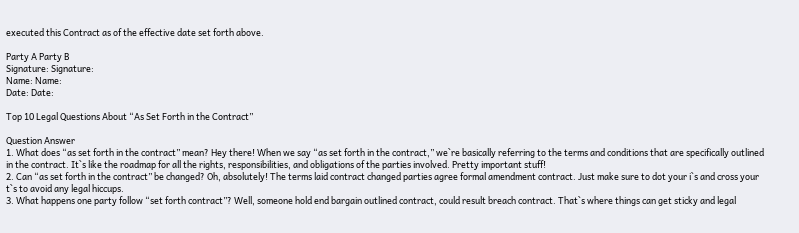executed this Contract as of the effective date set forth above.

Party A Party B
Signature: Signature:
Name: Name:
Date: Date:

Top 10 Legal Questions About “As Set Forth in the Contract”

Question Answer
1. What does “as set forth in the contract” mean? Hey there! When we say “as set forth in the contract,” we`re basically referring to the terms and conditions that are specifically outlined in the contract. It`s like the roadmap for all the rights, responsibilities, and obligations of the parties involved. Pretty important stuff!
2. Can “as set forth in the contract” be changed? Oh, absolutely! The terms laid contract changed parties agree formal amendment contract. Just make sure to dot your i`s and cross your t`s to avoid any legal hiccups.
3. What happens one party follow “set forth contract”? Well, someone hold end bargain outlined contract, could result breach contract. That`s where things can get sticky and legal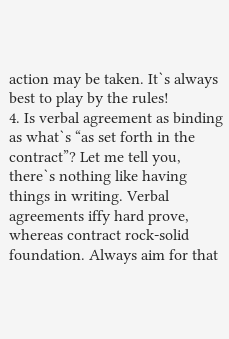action may be taken. It`s always best to play by the rules!
4. Is verbal agreement as binding as what`s “as set forth in the contract”? Let me tell you, there`s nothing like having things in writing. Verbal agreements iffy hard prove, whereas contract rock-solid foundation. Always aim for that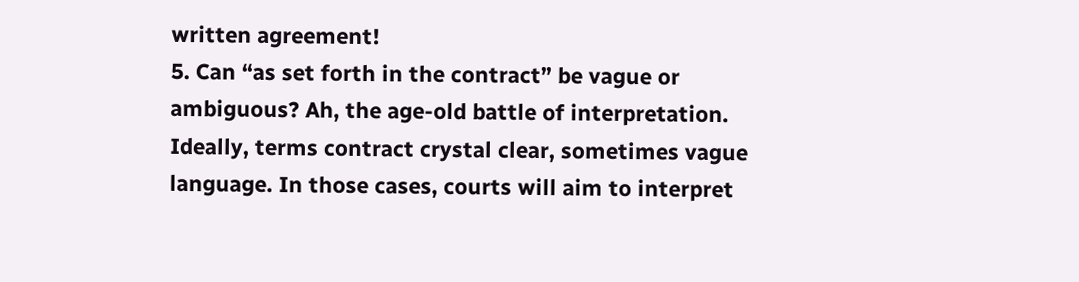written agreement!
5. Can “as set forth in the contract” be vague or ambiguous? Ah, the age-old battle of interpretation. Ideally, terms contract crystal clear, sometimes vague language. In those cases, courts will aim to interpret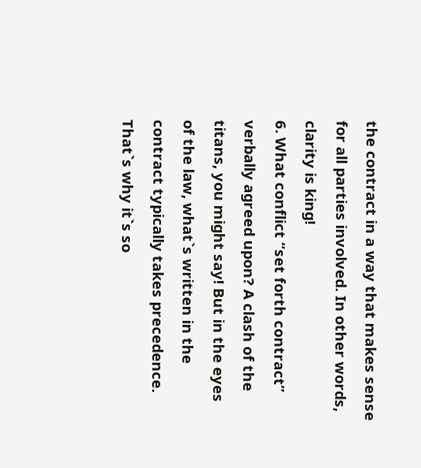the contract in a way that makes sense for all parties involved. In other words, clarity is king!
6. What conflict “set forth contract” verbally agreed upon? A clash of the titans, you might say! But in the eyes of the law, what`s written in the contract typically takes precedence. That`s why it`s so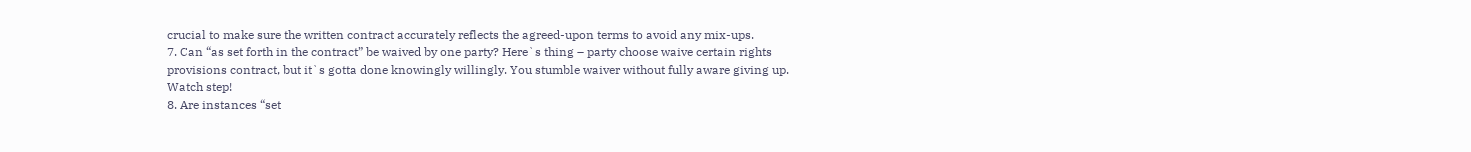crucial to make sure the written contract accurately reflects the agreed-upon terms to avoid any mix-ups.
7. Can “as set forth in the contract” be waived by one party? Here`s thing – party choose waive certain rights provisions contract, but it`s gotta done knowingly willingly. You stumble waiver without fully aware giving up. Watch step!
8. Are instances “set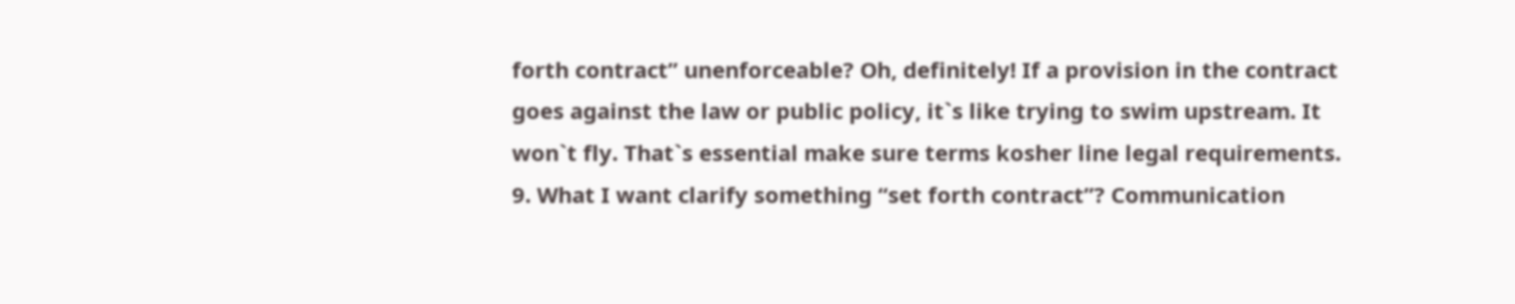forth contract” unenforceable? Oh, definitely! If a provision in the contract goes against the law or public policy, it`s like trying to swim upstream. It won`t fly. That`s essential make sure terms kosher line legal requirements.
9. What I want clarify something “set forth contract”? Communication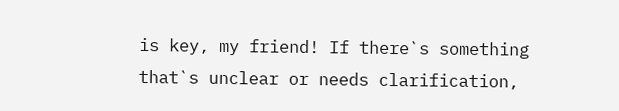is key, my friend! If there`s something that`s unclear or needs clarification,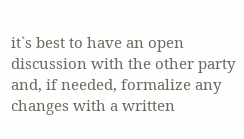it`s best to have an open discussion with the other party and, if needed, formalize any changes with a written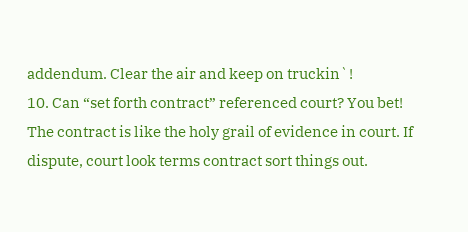addendum. Clear the air and keep on truckin`!
10. Can “set forth contract” referenced court? You bet! The contract is like the holy grail of evidence in court. If dispute, court look terms contract sort things out.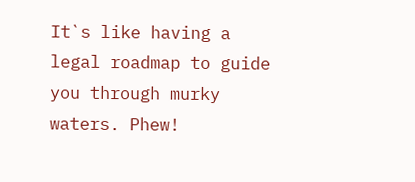It`s like having a legal roadmap to guide you through murky waters. Phew!